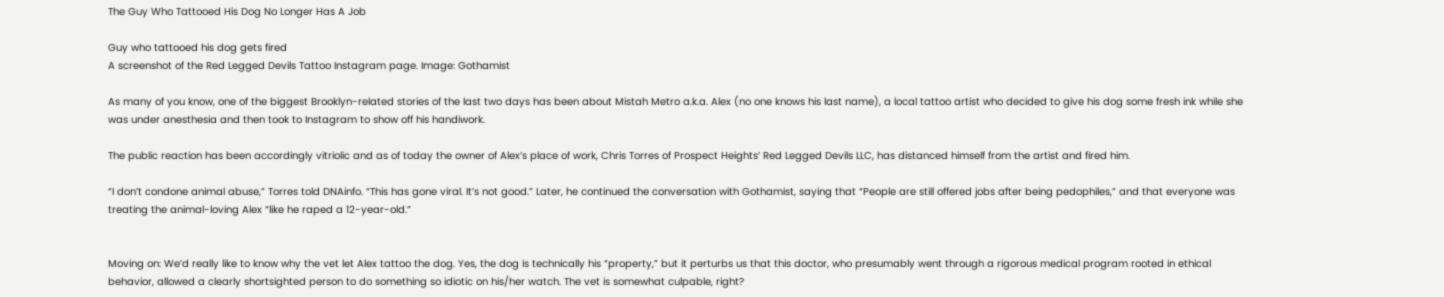The Guy Who Tattooed His Dog No Longer Has A Job

Guy who tattooed his dog gets fired
A screenshot of the Red Legged Devils Tattoo Instagram page. Image: Gothamist

As many of you know, one of the biggest Brooklyn-related stories of the last two days has been about Mistah Metro a.k.a. Alex (no one knows his last name), a local tattoo artist who decided to give his dog some fresh ink while she was under anesthesia and then took to Instagram to show off his handiwork.

The public reaction has been accordingly vitriolic and as of today the owner of Alex’s place of work, Chris Torres of Prospect Heights’ Red Legged Devils LLC, has distanced himself from the artist and fired him.

“I don’t condone animal abuse,” Torres told DNAinfo. “This has gone viral. It’s not good.” Later, he continued the conversation with Gothamist, saying that “People are still offered jobs after being pedophiles,” and that everyone was treating the animal-loving Alex “like he raped a 12-year-old.”


Moving on: We’d really like to know why the vet let Alex tattoo the dog. Yes, the dog is technically his “property,” but it perturbs us that this doctor, who presumably went through a rigorous medical program rooted in ethical behavior, allowed a clearly shortsighted person to do something so idiotic on his/her watch. The vet is somewhat culpable, right?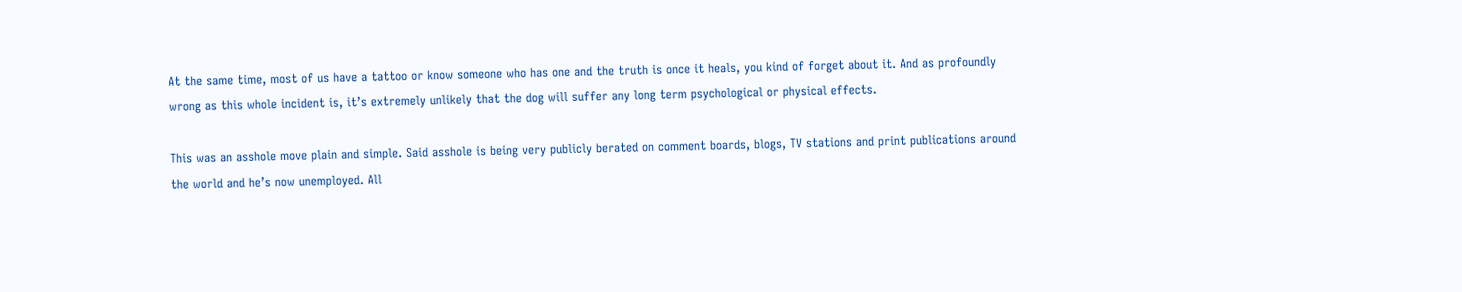At the same time, most of us have a tattoo or know someone who has one and the truth is once it heals, you kind of forget about it. And as profoundly wrong as this whole incident is, it’s extremely unlikely that the dog will suffer any long term psychological or physical effects.

This was an asshole move plain and simple. Said asshole is being very publicly berated on comment boards, blogs, TV stations and print publications around the world and he’s now unemployed. All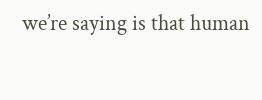we’re saying is that human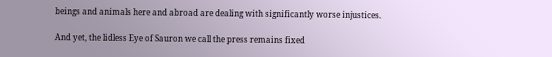beings and animals here and abroad are dealing with significantly worse injustices.

And yet, the lidless Eye of Sauron we call the press remains fixed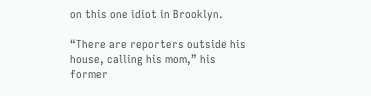on this one idiot in Brooklyn.

“There are reporters outside his house, calling his mom,” his former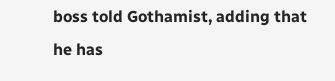boss told Gothamist, adding that he has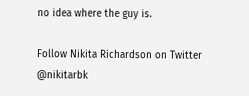no idea where the guy is.

Follow Nikita Richardson on Twitter @nikitarbk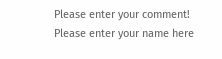Please enter your comment!
Please enter your name here